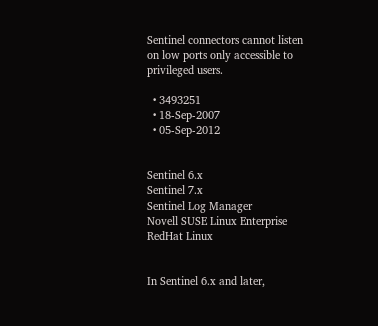Sentinel connectors cannot listen on low ports only accessible to privileged users.

  • 3493251
  • 18-Sep-2007
  • 05-Sep-2012


Sentinel 6.x
Sentinel 7.x
Sentinel Log Manager
Novell SUSE Linux Enterprise
RedHat Linux


In Sentinel 6.x and later,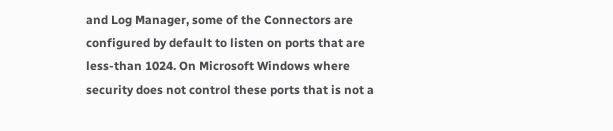and Log Manager, some of the Connectors are configured by default to listen on ports that are less-than 1024. On Microsoft Windows where security does not control these ports that is not a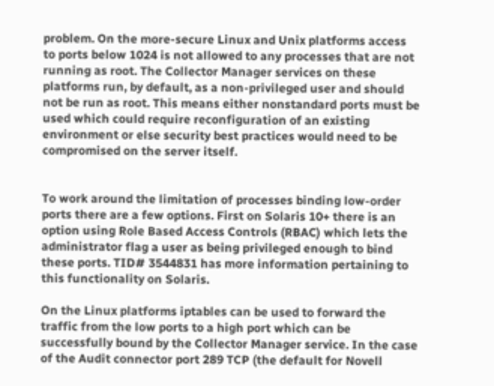problem. On the more-secure Linux and Unix platforms access to ports below 1024 is not allowed to any processes that are not running as root. The Collector Manager services on these platforms run, by default, as a non-privileged user and should not be run as root. This means either nonstandard ports must be used which could require reconfiguration of an existing environment or else security best practices would need to be compromised on the server itself.


To work around the limitation of processes binding low-order ports there are a few options. First on Solaris 10+ there is an option using Role Based Access Controls (RBAC) which lets the administrator flag a user as being privileged enough to bind these ports. TID# 3544831 has more information pertaining to this functionality on Solaris.

On the Linux platforms iptables can be used to forward the traffic from the low ports to a high port which can be successfully bound by the Collector Manager service. In the case of the Audit connector port 289 TCP (the default for Novell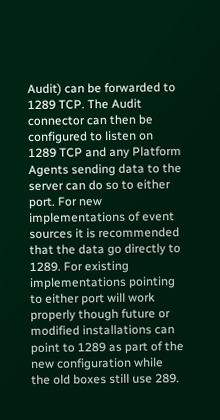Audit) can be forwarded to 1289 TCP. The Audit connector can then be configured to listen on 1289 TCP and any Platform Agents sending data to the server can do so to either port. For new implementations of event sources it is recommended that the data go directly to 1289. For existing implementations pointing to either port will work properly though future or modified installations can point to 1289 as part of the new configuration while the old boxes still use 289.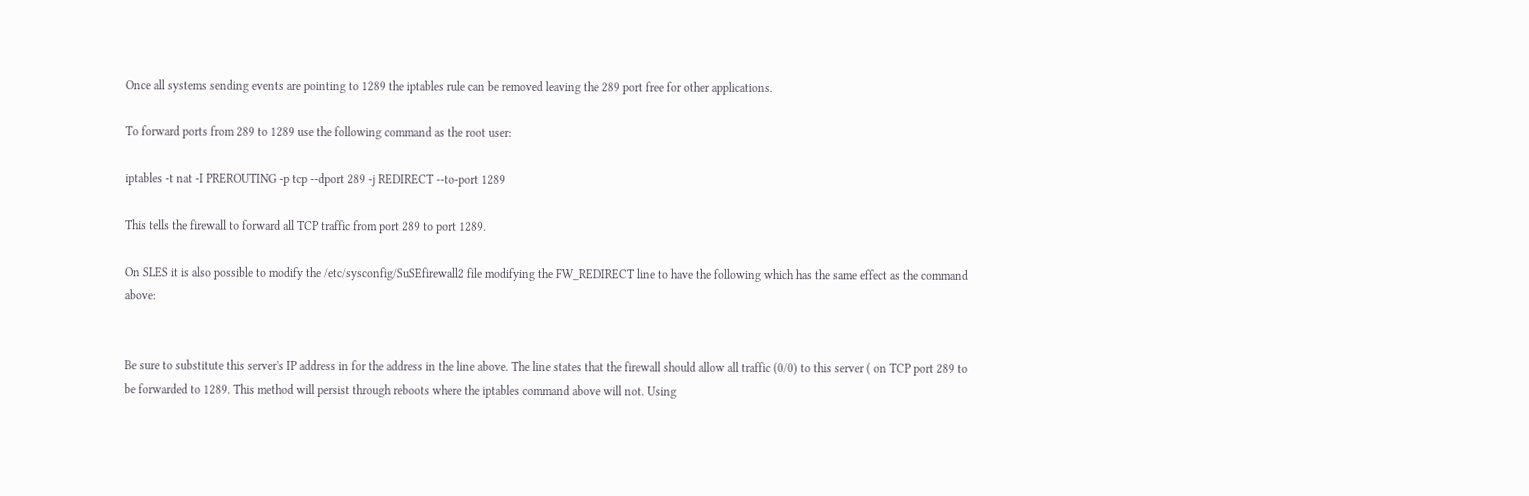Once all systems sending events are pointing to 1289 the iptables rule can be removed leaving the 289 port free for other applications.

To forward ports from 289 to 1289 use the following command as the root user:

iptables -t nat -I PREROUTING -p tcp --dport 289 -j REDIRECT --to-port 1289

This tells the firewall to forward all TCP traffic from port 289 to port 1289.

On SLES it is also possible to modify the /etc/sysconfig/SuSEfirewall2 file modifying the FW_REDIRECT line to have the following which has the same effect as the command above:


Be sure to substitute this server's IP address in for the address in the line above. The line states that the firewall should allow all traffic (0/0) to this server ( on TCP port 289 to be forwarded to 1289. This method will persist through reboots where the iptables command above will not. Using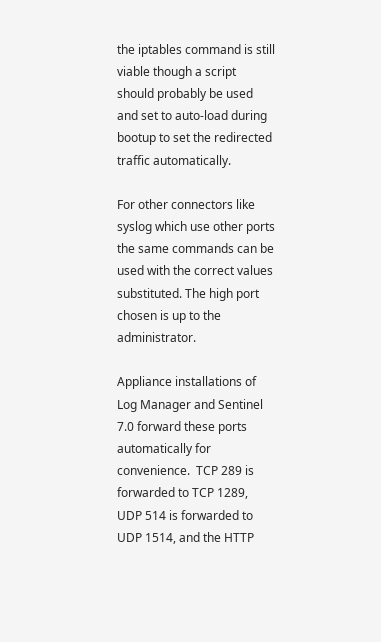the iptables command is still viable though a script should probably be used and set to auto-load during bootup to set the redirected traffic automatically.

For other connectors like syslog which use other ports the same commands can be used with the correct values substituted. The high port chosen is up to the administrator.

Appliance installations of Log Manager and Sentinel 7.0 forward these ports automatically for convenience.  TCP 289 is forwarded to TCP 1289, UDP 514 is forwarded to UDP 1514, and the HTTP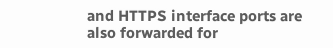and HTTPS interface ports are also forwarded for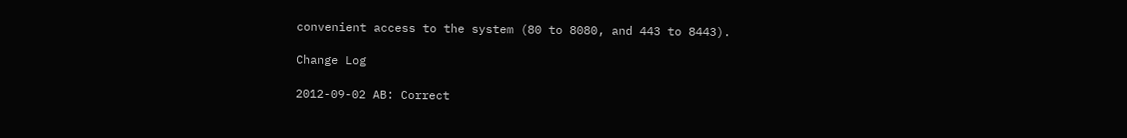convenient access to the system (80 to 8080, and 443 to 8443).

Change Log

2012-09-02 AB: Correct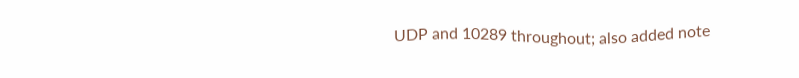UDP and 10289 throughout; also added note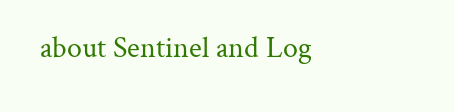about Sentinel and Log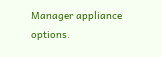Manager appliance options.